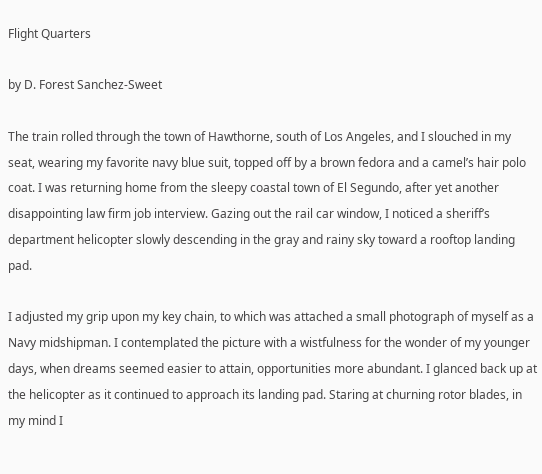Flight Quarters

by D. Forest Sanchez-Sweet

The train rolled through the town of Hawthorne, south of Los Angeles, and I slouched in my seat, wearing my favorite navy blue suit, topped off by a brown fedora and a camel’s hair polo coat. I was returning home from the sleepy coastal town of El Segundo, after yet another disappointing law firm job interview. Gazing out the rail car window, I noticed a sheriff’s department helicopter slowly descending in the gray and rainy sky toward a rooftop landing pad.

I adjusted my grip upon my key chain, to which was attached a small photograph of myself as a Navy midshipman. I contemplated the picture with a wistfulness for the wonder of my younger days, when dreams seemed easier to attain, opportunities more abundant. I glanced back up at the helicopter as it continued to approach its landing pad. Staring at churning rotor blades, in my mind I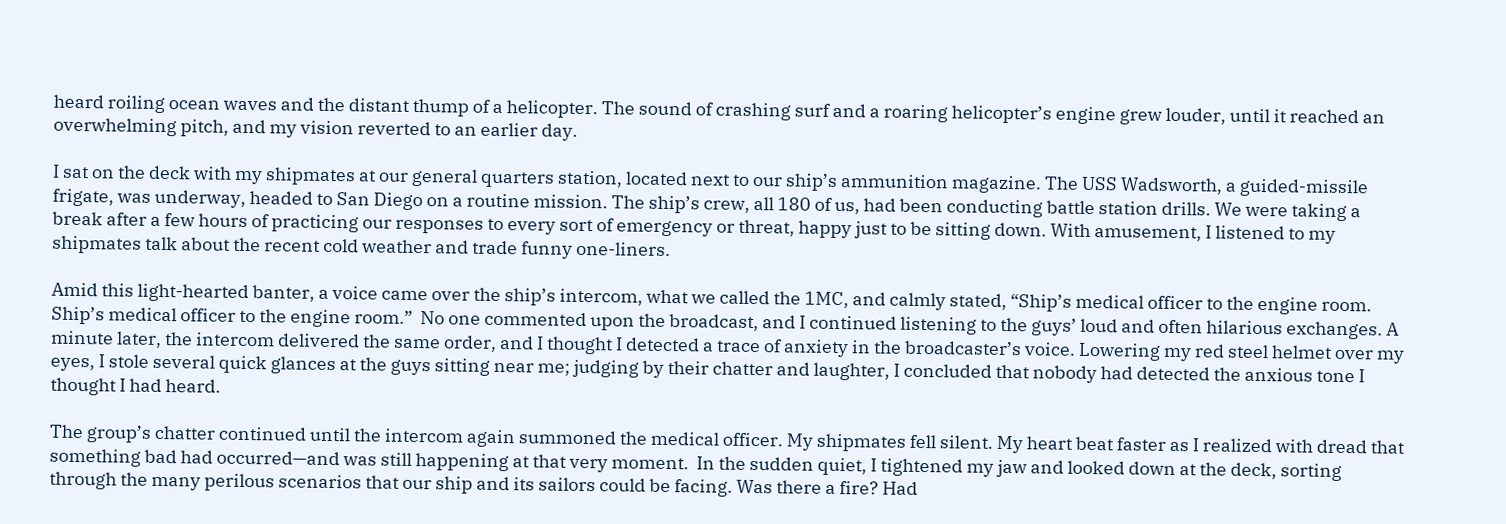heard roiling ocean waves and the distant thump of a helicopter. The sound of crashing surf and a roaring helicopter’s engine grew louder, until it reached an overwhelming pitch, and my vision reverted to an earlier day.

I sat on the deck with my shipmates at our general quarters station, located next to our ship’s ammunition magazine. The USS Wadsworth, a guided-missile frigate, was underway, headed to San Diego on a routine mission. The ship’s crew, all 180 of us, had been conducting battle station drills. We were taking a break after a few hours of practicing our responses to every sort of emergency or threat, happy just to be sitting down. With amusement, I listened to my shipmates talk about the recent cold weather and trade funny one-liners.

Amid this light-hearted banter, a voice came over the ship’s intercom, what we called the 1MC, and calmly stated, “Ship’s medical officer to the engine room. Ship’s medical officer to the engine room.”  No one commented upon the broadcast, and I continued listening to the guys’ loud and often hilarious exchanges. A minute later, the intercom delivered the same order, and I thought I detected a trace of anxiety in the broadcaster’s voice. Lowering my red steel helmet over my eyes, I stole several quick glances at the guys sitting near me; judging by their chatter and laughter, I concluded that nobody had detected the anxious tone I thought I had heard.

The group’s chatter continued until the intercom again summoned the medical officer. My shipmates fell silent. My heart beat faster as I realized with dread that something bad had occurred—and was still happening at that very moment.  In the sudden quiet, I tightened my jaw and looked down at the deck, sorting through the many perilous scenarios that our ship and its sailors could be facing. Was there a fire? Had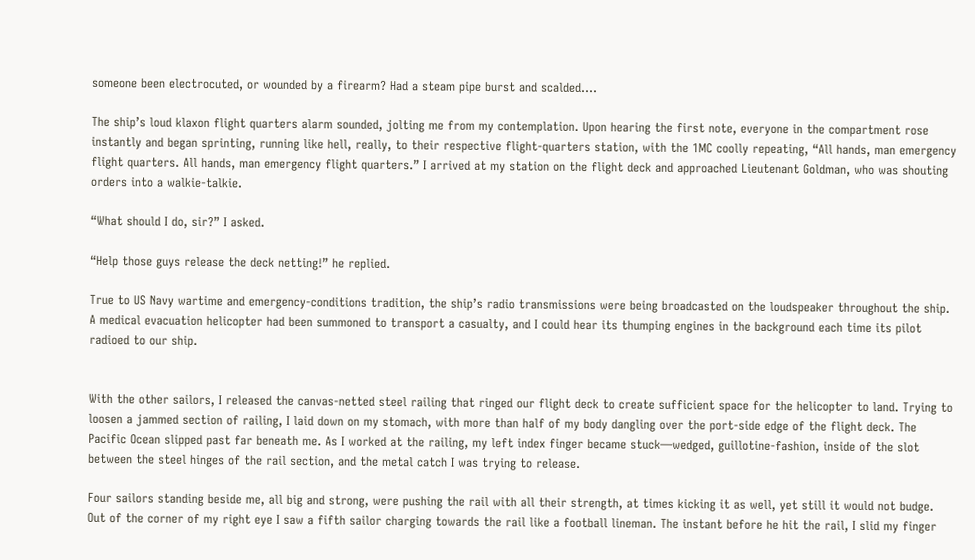someone been electrocuted, or wounded by a firearm? Had a steam pipe burst and scalded….

The ship’s loud klaxon flight quarters alarm sounded, jolting me from my contemplation. Upon hearing the first note, everyone in the compartment rose instantly and began sprinting, running like hell, really, to their respective flight-quarters station, with the 1MC coolly repeating, “All hands, man emergency flight quarters. All hands, man emergency flight quarters.” I arrived at my station on the flight deck and approached Lieutenant Goldman, who was shouting orders into a walkie-talkie.

“What should I do, sir?” I asked.

“Help those guys release the deck netting!” he replied.

True to US Navy wartime and emergency-conditions tradition, the ship’s radio transmissions were being broadcasted on the loudspeaker throughout the ship. A medical evacuation helicopter had been summoned to transport a casualty, and I could hear its thumping engines in the background each time its pilot radioed to our ship.


With the other sailors, I released the canvas-netted steel railing that ringed our flight deck to create sufficient space for the helicopter to land. Trying to loosen a jammed section of railing, I laid down on my stomach, with more than half of my body dangling over the port-side edge of the flight deck. The Pacific Ocean slipped past far beneath me. As I worked at the railing, my left index finger became stuck—wedged, guillotine-fashion, inside of the slot between the steel hinges of the rail section, and the metal catch I was trying to release.

Four sailors standing beside me, all big and strong, were pushing the rail with all their strength, at times kicking it as well, yet still it would not budge. Out of the corner of my right eye I saw a fifth sailor charging towards the rail like a football lineman. The instant before he hit the rail, I slid my finger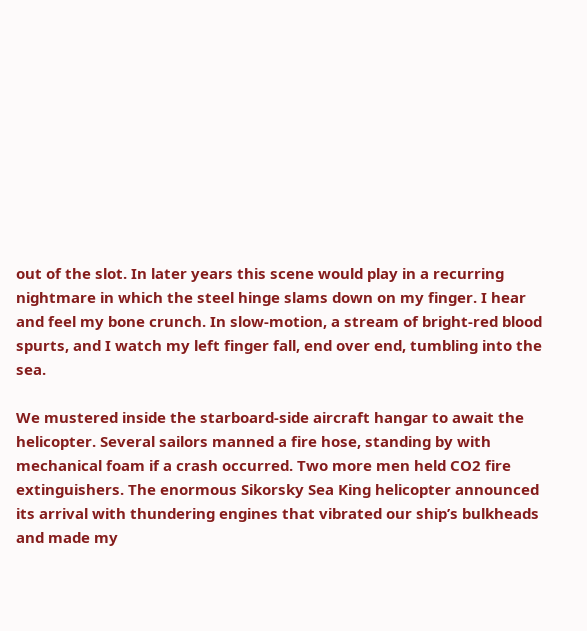out of the slot. In later years this scene would play in a recurring nightmare in which the steel hinge slams down on my finger. I hear and feel my bone crunch. In slow-motion, a stream of bright-red blood spurts, and I watch my left finger fall, end over end, tumbling into the sea.

We mustered inside the starboard-side aircraft hangar to await the helicopter. Several sailors manned a fire hose, standing by with mechanical foam if a crash occurred. Two more men held CO2 fire extinguishers. The enormous Sikorsky Sea King helicopter announced its arrival with thundering engines that vibrated our ship’s bulkheads and made my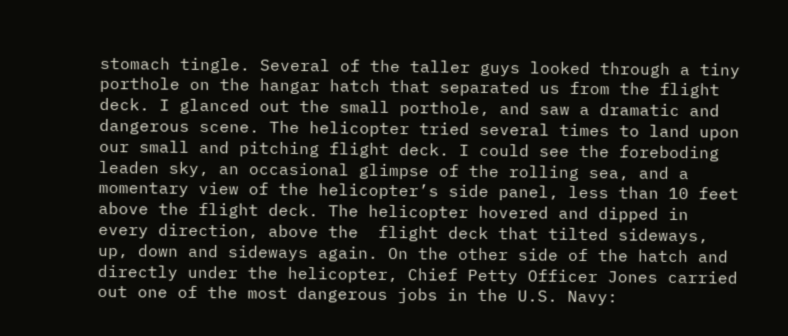stomach tingle. Several of the taller guys looked through a tiny porthole on the hangar hatch that separated us from the flight deck. I glanced out the small porthole, and saw a dramatic and dangerous scene. The helicopter tried several times to land upon our small and pitching flight deck. I could see the foreboding leaden sky, an occasional glimpse of the rolling sea, and a momentary view of the helicopter’s side panel, less than 10 feet above the flight deck. The helicopter hovered and dipped in every direction, above the  flight deck that tilted sideways, up, down and sideways again. On the other side of the hatch and directly under the helicopter, Chief Petty Officer Jones carried out one of the most dangerous jobs in the U.S. Navy: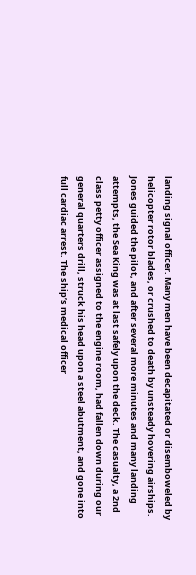landing signal officer. Many men have been decapitated or disemboweled by helicopter rotor blades, or crushed to death by unsteady hovering airships. Jones guided the pilot, and after several more minutes and many landing attempts, the Sea King was at last safely upon the deck. The casualty, a 2nd class petty officer assigned to the engine room, had fallen down during our general quarters drill, struck his head upon a steel abutment, and gone into full cardiac arrest. The ship’s medical officer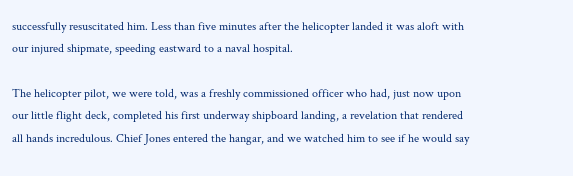successfully resuscitated him. Less than five minutes after the helicopter landed it was aloft with our injured shipmate, speeding eastward to a naval hospital.

The helicopter pilot, we were told, was a freshly commissioned officer who had, just now upon our little flight deck, completed his first underway shipboard landing, a revelation that rendered all hands incredulous. Chief Jones entered the hangar, and we watched him to see if he would say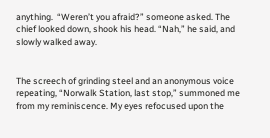anything.  “Weren’t you afraid?” someone asked. The chief looked down, shook his head. “Nah,” he said, and slowly walked away.


The screech of grinding steel and an anonymous voice repeating, “Norwalk Station, last stop,” summoned me from my reminiscence. My eyes refocused upon the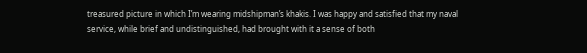treasured picture in which I’m wearing midshipman’s khakis. I was happy and satisfied that my naval service, while brief and undistinguished, had brought with it a sense of both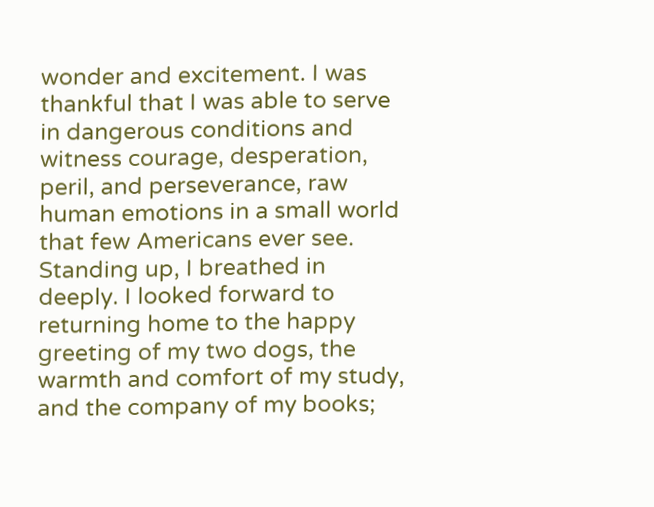wonder and excitement. I was thankful that I was able to serve in dangerous conditions and witness courage, desperation, peril, and perseverance, raw human emotions in a small world that few Americans ever see. Standing up, I breathed in deeply. I looked forward to returning home to the happy greeting of my two dogs, the warmth and comfort of my study, and the company of my books;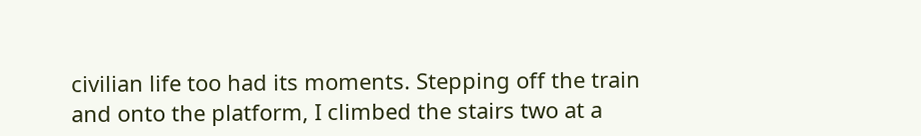civilian life too had its moments. Stepping off the train and onto the platform, I climbed the stairs two at a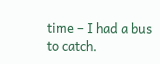time – I had a bus to catch.